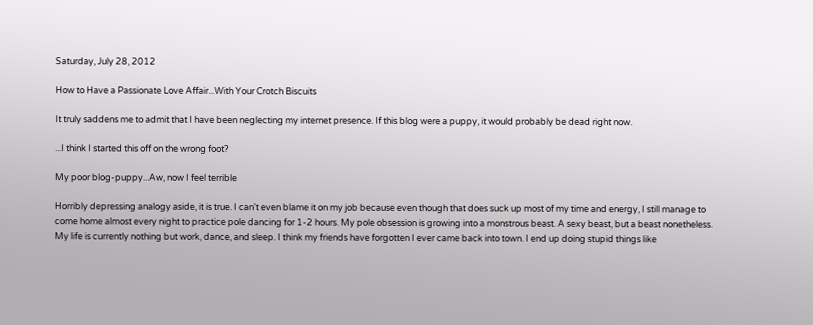Saturday, July 28, 2012

How to Have a Passionate Love Affair...With Your Crotch Biscuits

It truly saddens me to admit that I have been neglecting my internet presence. If this blog were a puppy, it would probably be dead right now.

...I think I started this off on the wrong foot?

My poor blog-puppy...Aw, now I feel terrible

Horribly depressing analogy aside, it is true. I can't even blame it on my job because even though that does suck up most of my time and energy, I still manage to come home almost every night to practice pole dancing for 1-2 hours. My pole obsession is growing into a monstrous beast. A sexy beast, but a beast nonetheless. My life is currently nothing but work, dance, and sleep. I think my friends have forgotten I ever came back into town. I end up doing stupid things like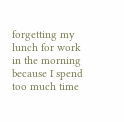forgetting my lunch for work in the morning because I spend too much time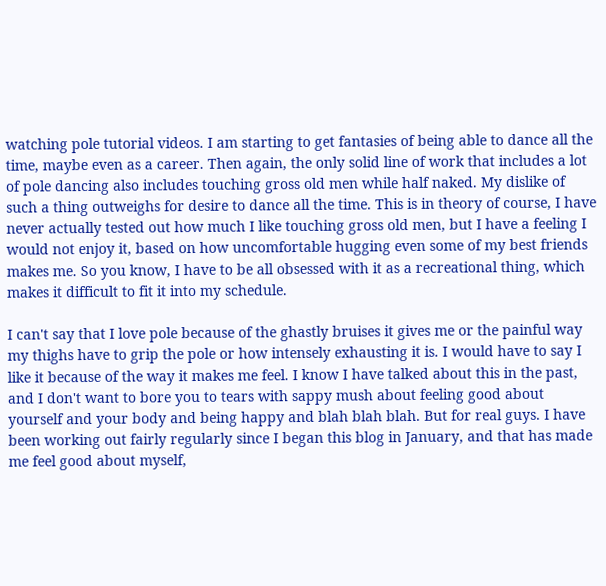watching pole tutorial videos. I am starting to get fantasies of being able to dance all the time, maybe even as a career. Then again, the only solid line of work that includes a lot of pole dancing also includes touching gross old men while half naked. My dislike of such a thing outweighs for desire to dance all the time. This is in theory of course, I have never actually tested out how much I like touching gross old men, but I have a feeling I would not enjoy it, based on how uncomfortable hugging even some of my best friends makes me. So you know, I have to be all obsessed with it as a recreational thing, which makes it difficult to fit it into my schedule.

I can't say that I love pole because of the ghastly bruises it gives me or the painful way my thighs have to grip the pole or how intensely exhausting it is. I would have to say I like it because of the way it makes me feel. I know I have talked about this in the past, and I don't want to bore you to tears with sappy mush about feeling good about yourself and your body and being happy and blah blah blah. But for real guys. I have been working out fairly regularly since I began this blog in January, and that has made me feel good about myself,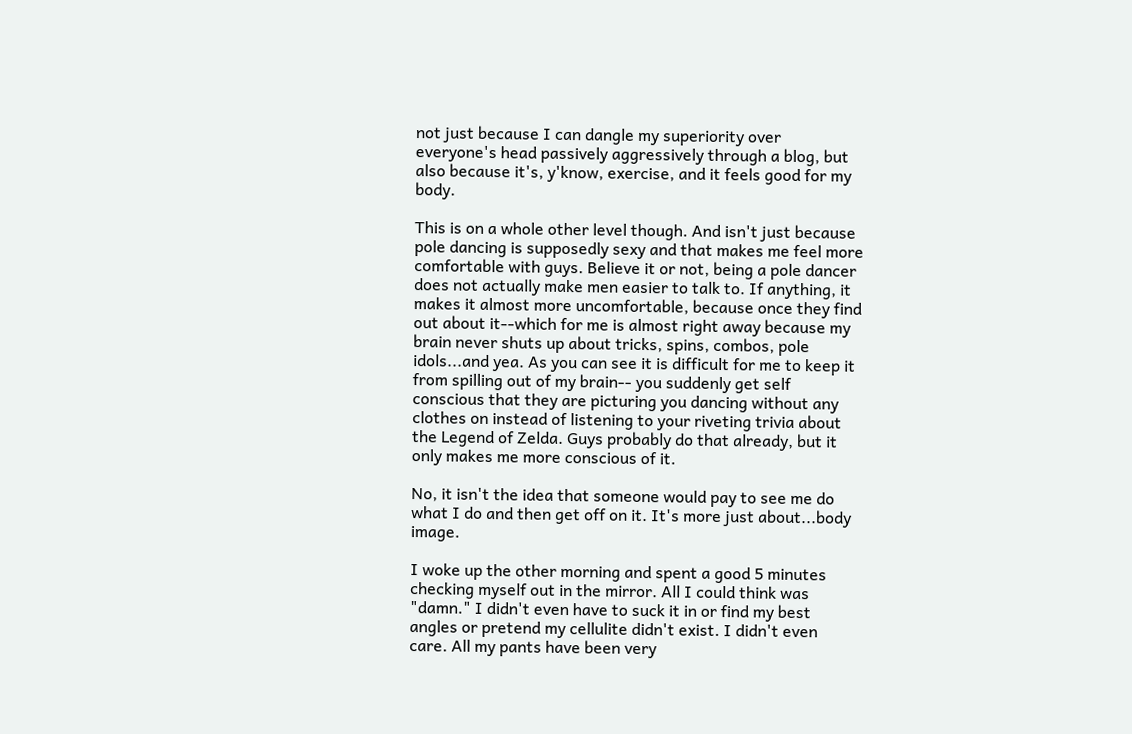not just because I can dangle my superiority over everyone's head passively aggressively through a blog, but also because it's, y'know, exercise, and it feels good for my body.

This is on a whole other level though. And isn't just because pole dancing is supposedly sexy and that makes me feel more comfortable with guys. Believe it or not, being a pole dancer does not actually make men easier to talk to. If anything, it makes it almost more uncomfortable, because once they find out about it--which for me is almost right away because my brain never shuts up about tricks, spins, combos, pole idols...and yea. As you can see it is difficult for me to keep it from spilling out of my brain-- you suddenly get self conscious that they are picturing you dancing without any clothes on instead of listening to your riveting trivia about the Legend of Zelda. Guys probably do that already, but it only makes me more conscious of it.

No, it isn't the idea that someone would pay to see me do what I do and then get off on it. It's more just about...body image.

I woke up the other morning and spent a good 5 minutes checking myself out in the mirror. All I could think was "damn." I didn't even have to suck it in or find my best angles or pretend my cellulite didn't exist. I didn't even care. All my pants have been very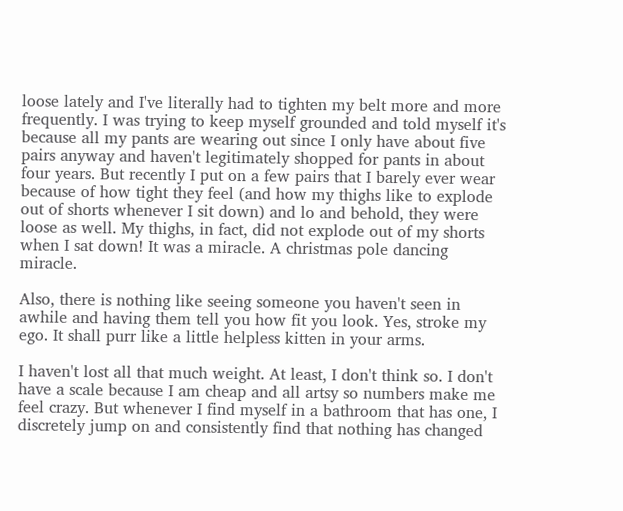loose lately and I've literally had to tighten my belt more and more frequently. I was trying to keep myself grounded and told myself it's because all my pants are wearing out since I only have about five pairs anyway and haven't legitimately shopped for pants in about four years. But recently I put on a few pairs that I barely ever wear because of how tight they feel (and how my thighs like to explode out of shorts whenever I sit down) and lo and behold, they were loose as well. My thighs, in fact, did not explode out of my shorts when I sat down! It was a miracle. A christmas pole dancing miracle.

Also, there is nothing like seeing someone you haven't seen in awhile and having them tell you how fit you look. Yes, stroke my ego. It shall purr like a little helpless kitten in your arms.

I haven't lost all that much weight. At least, I don't think so. I don't have a scale because I am cheap and all artsy so numbers make me feel crazy. But whenever I find myself in a bathroom that has one, I discretely jump on and consistently find that nothing has changed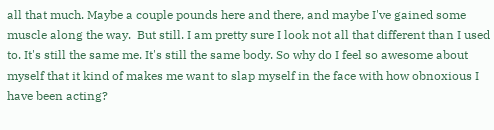all that much. Maybe a couple pounds here and there, and maybe I've gained some muscle along the way.  But still. I am pretty sure I look not all that different than I used to. It's still the same me. It's still the same body. So why do I feel so awesome about myself that it kind of makes me want to slap myself in the face with how obnoxious I have been acting?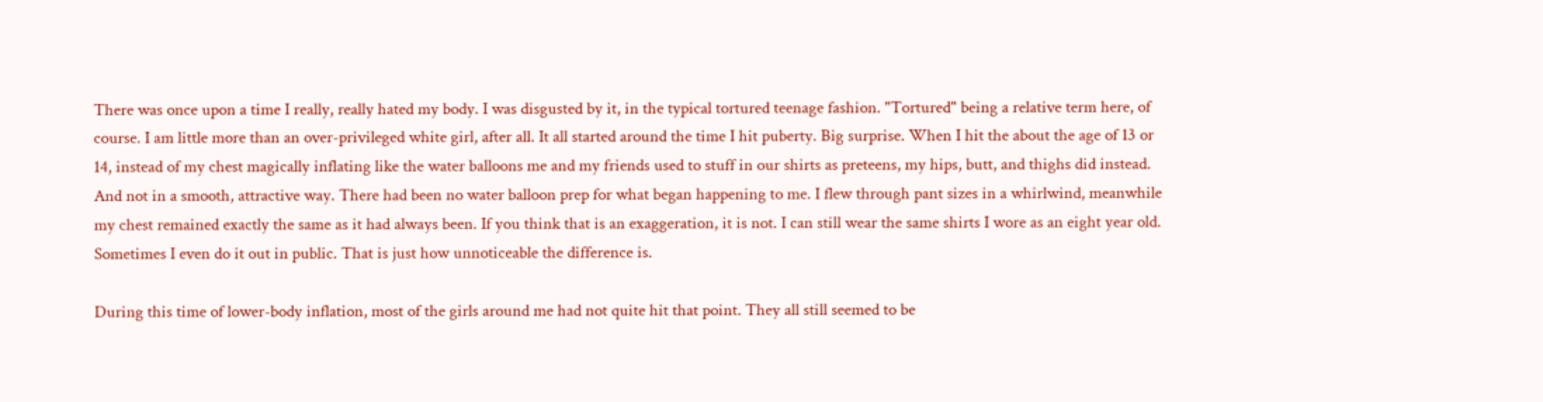There was once upon a time I really, really hated my body. I was disgusted by it, in the typical tortured teenage fashion. "Tortured" being a relative term here, of course. I am little more than an over-privileged white girl, after all. It all started around the time I hit puberty. Big surprise. When I hit the about the age of 13 or 14, instead of my chest magically inflating like the water balloons me and my friends used to stuff in our shirts as preteens, my hips, butt, and thighs did instead. And not in a smooth, attractive way. There had been no water balloon prep for what began happening to me. I flew through pant sizes in a whirlwind, meanwhile my chest remained exactly the same as it had always been. If you think that is an exaggeration, it is not. I can still wear the same shirts I wore as an eight year old. Sometimes I even do it out in public. That is just how unnoticeable the difference is.

During this time of lower-body inflation, most of the girls around me had not quite hit that point. They all still seemed to be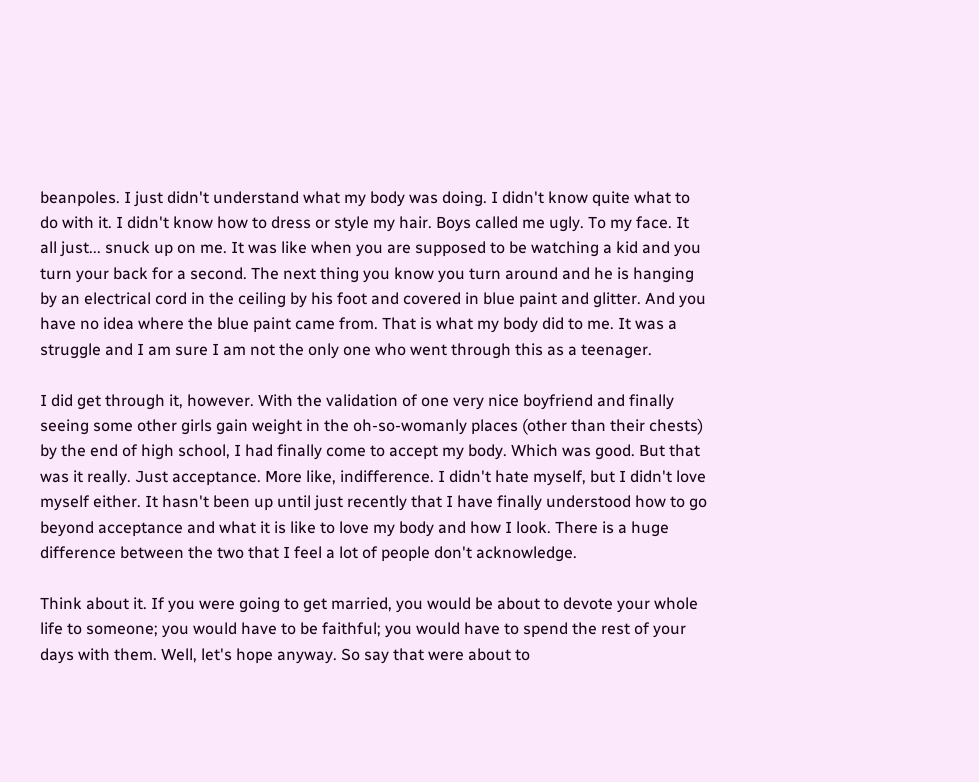beanpoles. I just didn't understand what my body was doing. I didn't know quite what to do with it. I didn't know how to dress or style my hair. Boys called me ugly. To my face. It all just... snuck up on me. It was like when you are supposed to be watching a kid and you turn your back for a second. The next thing you know you turn around and he is hanging by an electrical cord in the ceiling by his foot and covered in blue paint and glitter. And you have no idea where the blue paint came from. That is what my body did to me. It was a struggle and I am sure I am not the only one who went through this as a teenager.

I did get through it, however. With the validation of one very nice boyfriend and finally seeing some other girls gain weight in the oh-so-womanly places (other than their chests) by the end of high school, I had finally come to accept my body. Which was good. But that was it really. Just acceptance. More like, indifference. I didn't hate myself, but I didn't love myself either. It hasn't been up until just recently that I have finally understood how to go beyond acceptance and what it is like to love my body and how I look. There is a huge difference between the two that I feel a lot of people don't acknowledge.

Think about it. If you were going to get married, you would be about to devote your whole life to someone; you would have to be faithful; you would have to spend the rest of your days with them. Well, let's hope anyway. So say that were about to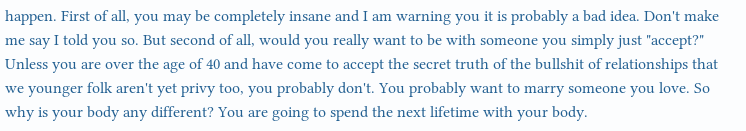happen. First of all, you may be completely insane and I am warning you it is probably a bad idea. Don't make me say I told you so. But second of all, would you really want to be with someone you simply just "accept?" Unless you are over the age of 40 and have come to accept the secret truth of the bullshit of relationships that we younger folk aren't yet privy too, you probably don't. You probably want to marry someone you love. So why is your body any different? You are going to spend the next lifetime with your body.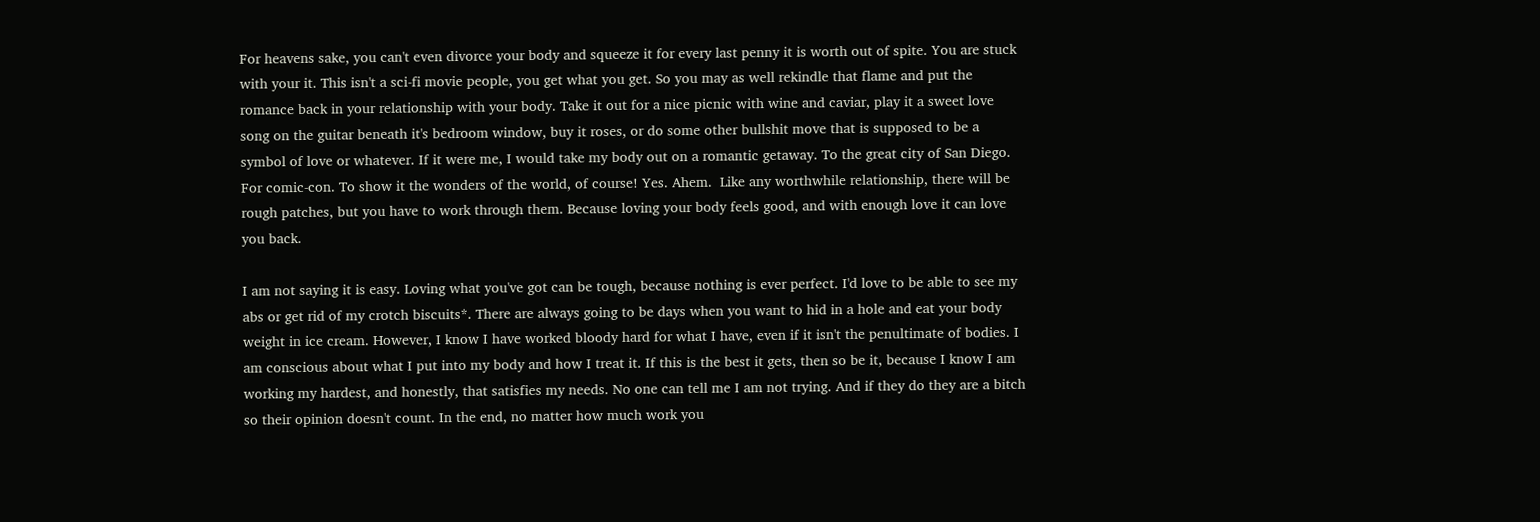For heavens sake, you can't even divorce your body and squeeze it for every last penny it is worth out of spite. You are stuck with your it. This isn't a sci-fi movie people, you get what you get. So you may as well rekindle that flame and put the romance back in your relationship with your body. Take it out for a nice picnic with wine and caviar, play it a sweet love song on the guitar beneath it's bedroom window, buy it roses, or do some other bullshit move that is supposed to be a symbol of love or whatever. If it were me, I would take my body out on a romantic getaway. To the great city of San Diego. For comic-con. To show it the wonders of the world, of course! Yes. Ahem.  Like any worthwhile relationship, there will be rough patches, but you have to work through them. Because loving your body feels good, and with enough love it can love you back.

I am not saying it is easy. Loving what you've got can be tough, because nothing is ever perfect. I'd love to be able to see my abs or get rid of my crotch biscuits*. There are always going to be days when you want to hid in a hole and eat your body weight in ice cream. However, I know I have worked bloody hard for what I have, even if it isn't the penultimate of bodies. I am conscious about what I put into my body and how I treat it. If this is the best it gets, then so be it, because I know I am working my hardest, and honestly, that satisfies my needs. No one can tell me I am not trying. And if they do they are a bitch so their opinion doesn't count. In the end, no matter how much work you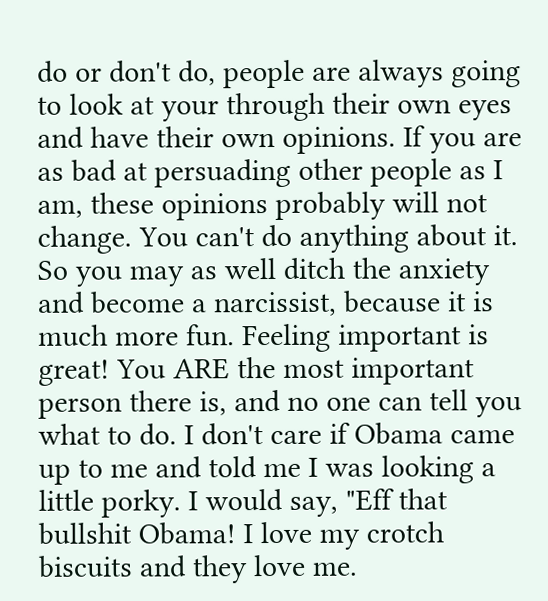do or don't do, people are always going to look at your through their own eyes and have their own opinions. If you are as bad at persuading other people as I am, these opinions probably will not change. You can't do anything about it. So you may as well ditch the anxiety and become a narcissist, because it is much more fun. Feeling important is great! You ARE the most important person there is, and no one can tell you what to do. I don't care if Obama came up to me and told me I was looking a little porky. I would say, "Eff that bullshit Obama! I love my crotch biscuits and they love me.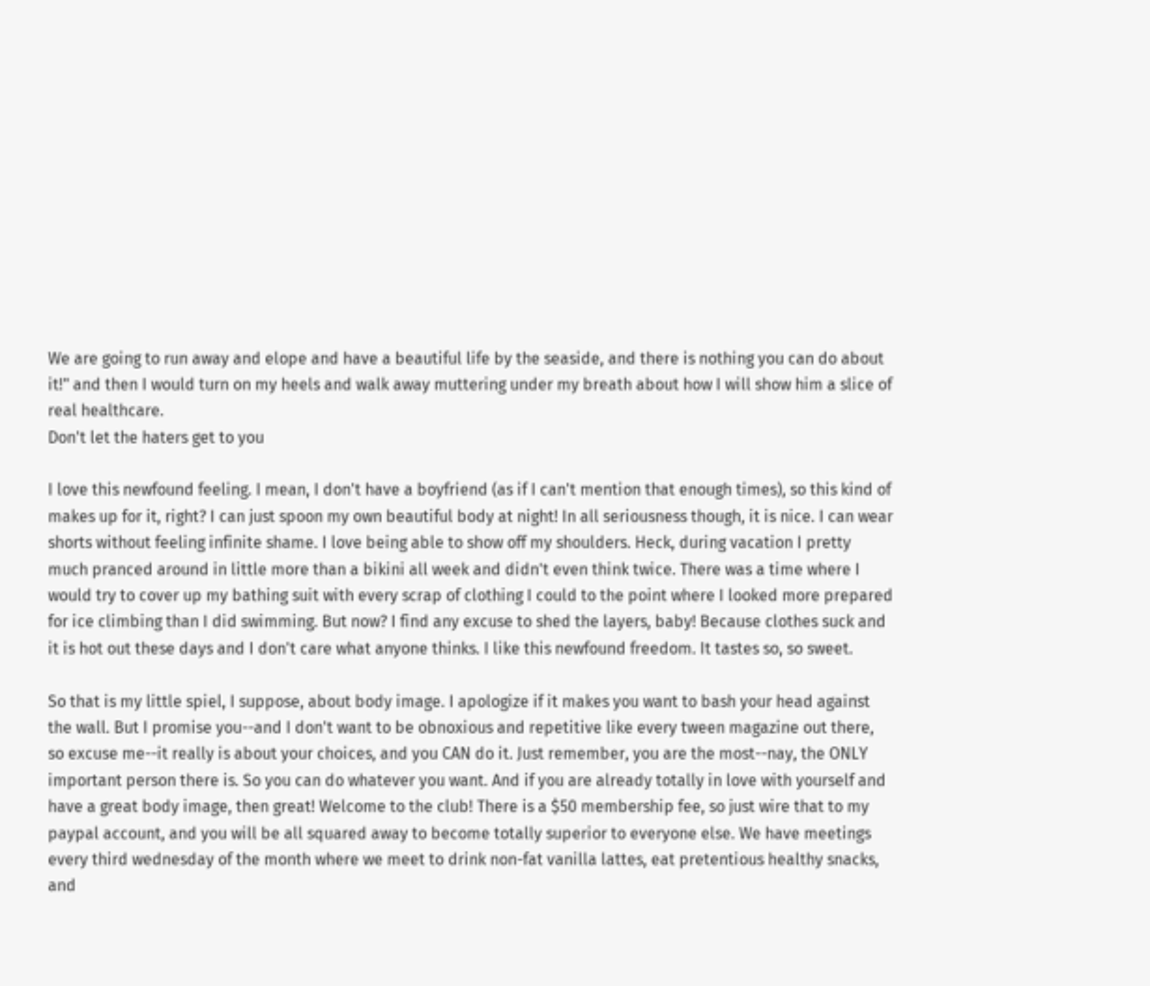We are going to run away and elope and have a beautiful life by the seaside, and there is nothing you can do about it!" and then I would turn on my heels and walk away muttering under my breath about how I will show him a slice of real healthcare.
Don't let the haters get to you

I love this newfound feeling. I mean, I don't have a boyfriend (as if I can't mention that enough times), so this kind of makes up for it, right? I can just spoon my own beautiful body at night! In all seriousness though, it is nice. I can wear shorts without feeling infinite shame. I love being able to show off my shoulders. Heck, during vacation I pretty much pranced around in little more than a bikini all week and didn't even think twice. There was a time where I would try to cover up my bathing suit with every scrap of clothing I could to the point where I looked more prepared for ice climbing than I did swimming. But now? I find any excuse to shed the layers, baby! Because clothes suck and it is hot out these days and I don't care what anyone thinks. I like this newfound freedom. It tastes so, so sweet.

So that is my little spiel, I suppose, about body image. I apologize if it makes you want to bash your head against the wall. But I promise you--and I don't want to be obnoxious and repetitive like every tween magazine out there, so excuse me--it really is about your choices, and you CAN do it. Just remember, you are the most--nay, the ONLY important person there is. So you can do whatever you want. And if you are already totally in love with yourself and have a great body image, then great! Welcome to the club! There is a $50 membership fee, so just wire that to my paypal account, and you will be all squared away to become totally superior to everyone else. We have meetings every third wednesday of the month where we meet to drink non-fat vanilla lattes, eat pretentious healthy snacks, and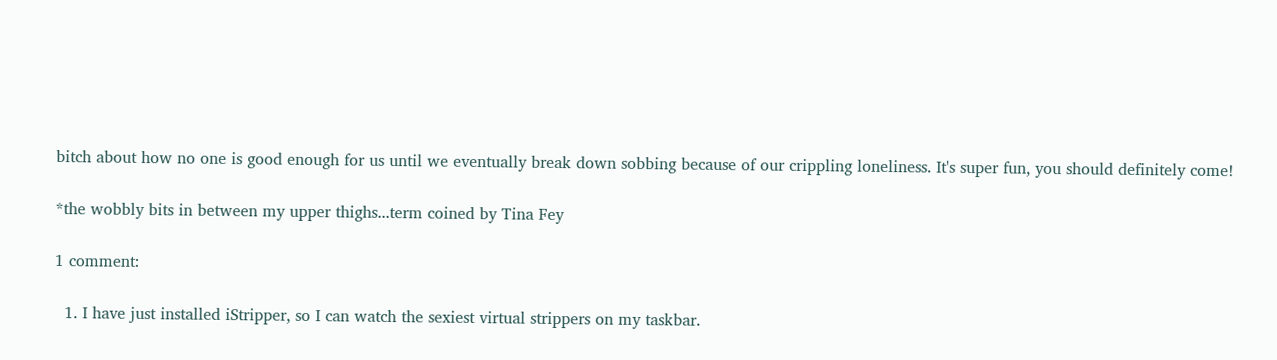bitch about how no one is good enough for us until we eventually break down sobbing because of our crippling loneliness. It's super fun, you should definitely come!

*the wobbly bits in between my upper thighs...term coined by Tina Fey

1 comment:

  1. I have just installed iStripper, so I can watch the sexiest virtual strippers on my taskbar.